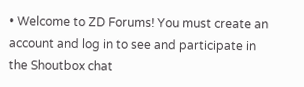• Welcome to ZD Forums! You must create an account and log in to see and participate in the Shoutbox chat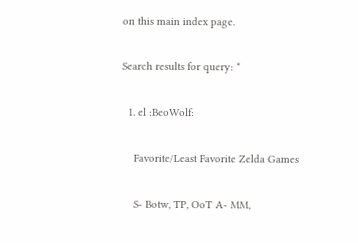on this main index page.

Search results for query: *

  1. el :BeoWolf:

    Favorite/Least Favorite Zelda Games

    S- Botw, TP, OoT A- MM,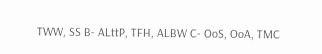TWW, SS B- ALttP, TFH, ALBW C- OoS, OoA, TMC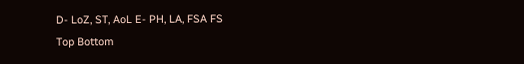D- LoZ, ST, AoL E- PH, LA, FSA FS
Top Bottom